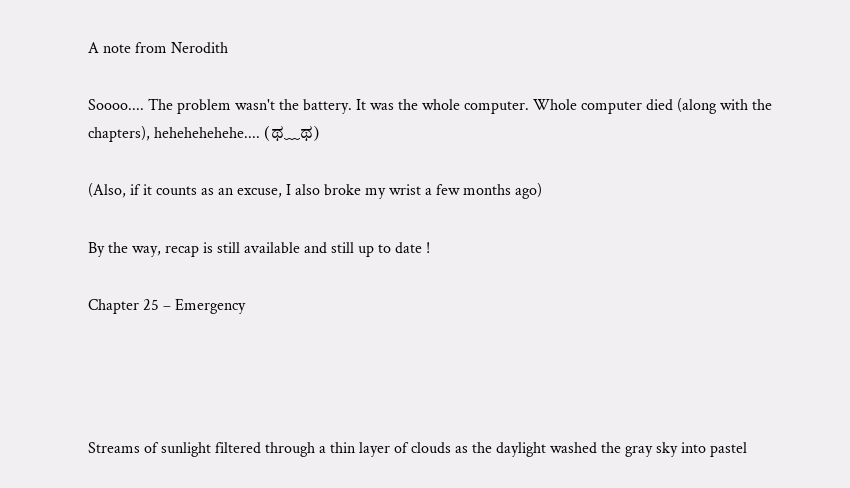A note from Nerodith

Soooo.... The problem wasn't the battery. It was the whole computer. Whole computer died (along with the chapters), hehehehehehe.... (ಥ﹏ಥ)

(Also, if it counts as an excuse, I also broke my wrist a few months ago)

By the way, recap is still available and still up to date !

Chapter 25 – Emergency




Streams of sunlight filtered through a thin layer of clouds as the daylight washed the gray sky into pastel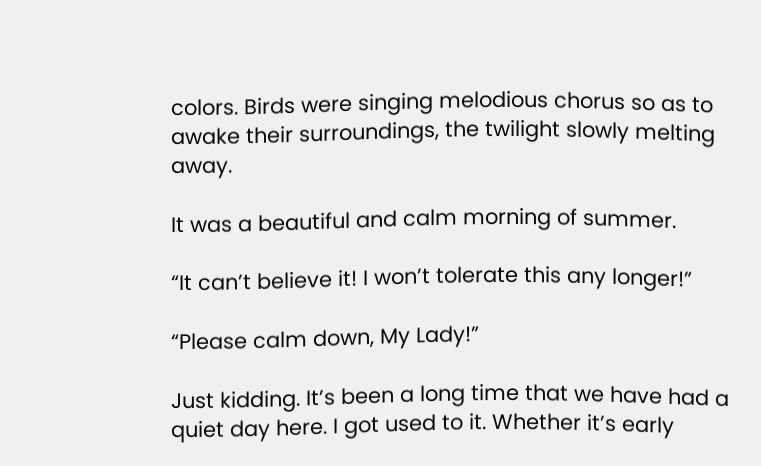colors. Birds were singing melodious chorus so as to awake their surroundings, the twilight slowly melting away.

It was a beautiful and calm morning of summer.

“It can’t believe it! I won’t tolerate this any longer!”

“Please calm down, My Lady!”

Just kidding. It’s been a long time that we have had a quiet day here. I got used to it. Whether it’s early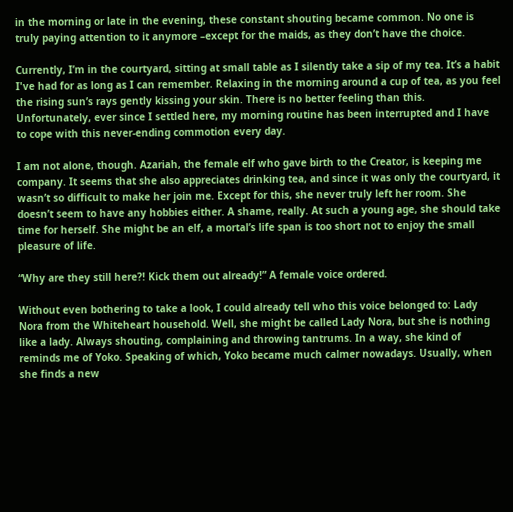in the morning or late in the evening, these constant shouting became common. No one is truly paying attention to it anymore –except for the maids, as they don’t have the choice.

Currently, I’m in the courtyard, sitting at small table as I silently take a sip of my tea. It’s a habit I've had for as long as I can remember. Relaxing in the morning around a cup of tea, as you feel the rising sun’s rays gently kissing your skin. There is no better feeling than this. Unfortunately, ever since I settled here, my morning routine has been interrupted and I have to cope with this never-ending commotion every day.

I am not alone, though. Azariah, the female elf who gave birth to the Creator, is keeping me company. It seems that she also appreciates drinking tea, and since it was only the courtyard, it wasn’t so difficult to make her join me. Except for this, she never truly left her room. She doesn’t seem to have any hobbies either. A shame, really. At such a young age, she should take time for herself. She might be an elf, a mortal’s life span is too short not to enjoy the small pleasure of life.

“Why are they still here?! Kick them out already!” A female voice ordered.

Without even bothering to take a look, I could already tell who this voice belonged to: Lady Nora from the Whiteheart household. Well, she might be called Lady Nora, but she is nothing like a lady. Always shouting, complaining and throwing tantrums. In a way, she kind of reminds me of Yoko. Speaking of which, Yoko became much calmer nowadays. Usually, when she finds a new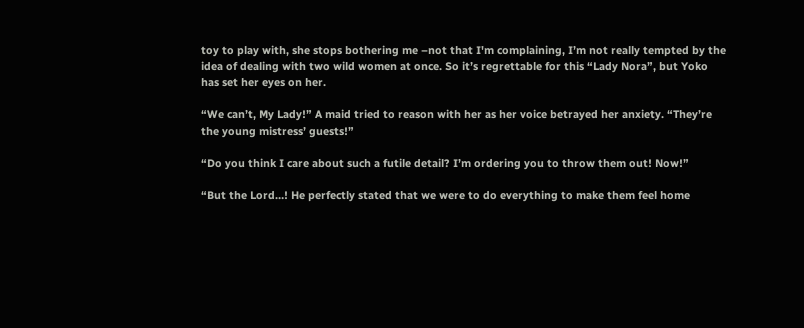toy to play with, she stops bothering me –not that I'm complaining, I’m not really tempted by the idea of dealing with two wild women at once. So it’s regrettable for this “Lady Nora”, but Yoko has set her eyes on her.

“We can’t, My Lady!” A maid tried to reason with her as her voice betrayed her anxiety. “They’re the young mistress’ guests!”

“Do you think I care about such a futile detail? I’m ordering you to throw them out! Now!”

“But the Lord…! He perfectly stated that we were to do everything to make them feel home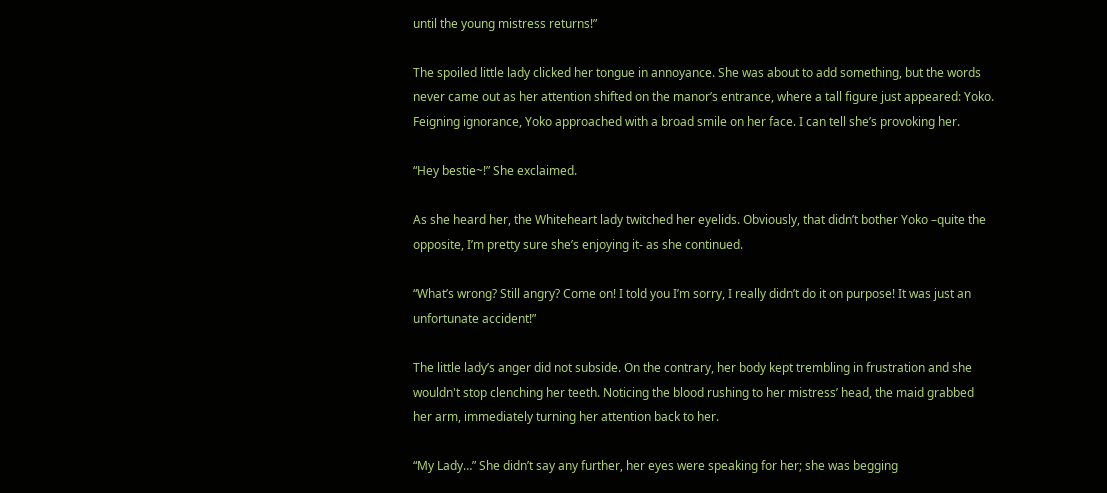until the young mistress returns!”

The spoiled little lady clicked her tongue in annoyance. She was about to add something, but the words never came out as her attention shifted on the manor’s entrance, where a tall figure just appeared: Yoko. Feigning ignorance, Yoko approached with a broad smile on her face. I can tell she’s provoking her.

“Hey bestie~!” She exclaimed.

As she heard her, the Whiteheart lady twitched her eyelids. Obviously, that didn’t bother Yoko –quite the opposite, I’m pretty sure she’s enjoying it- as she continued.

“What’s wrong? Still angry? Come on! I told you I’m sorry, I really didn’t do it on purpose! It was just an unfortunate accident!”

The little lady’s anger did not subside. On the contrary, her body kept trembling in frustration and she wouldn't stop clenching her teeth. Noticing the blood rushing to her mistress’ head, the maid grabbed her arm, immediately turning her attention back to her.

“My Lady…” She didn’t say any further, her eyes were speaking for her; she was begging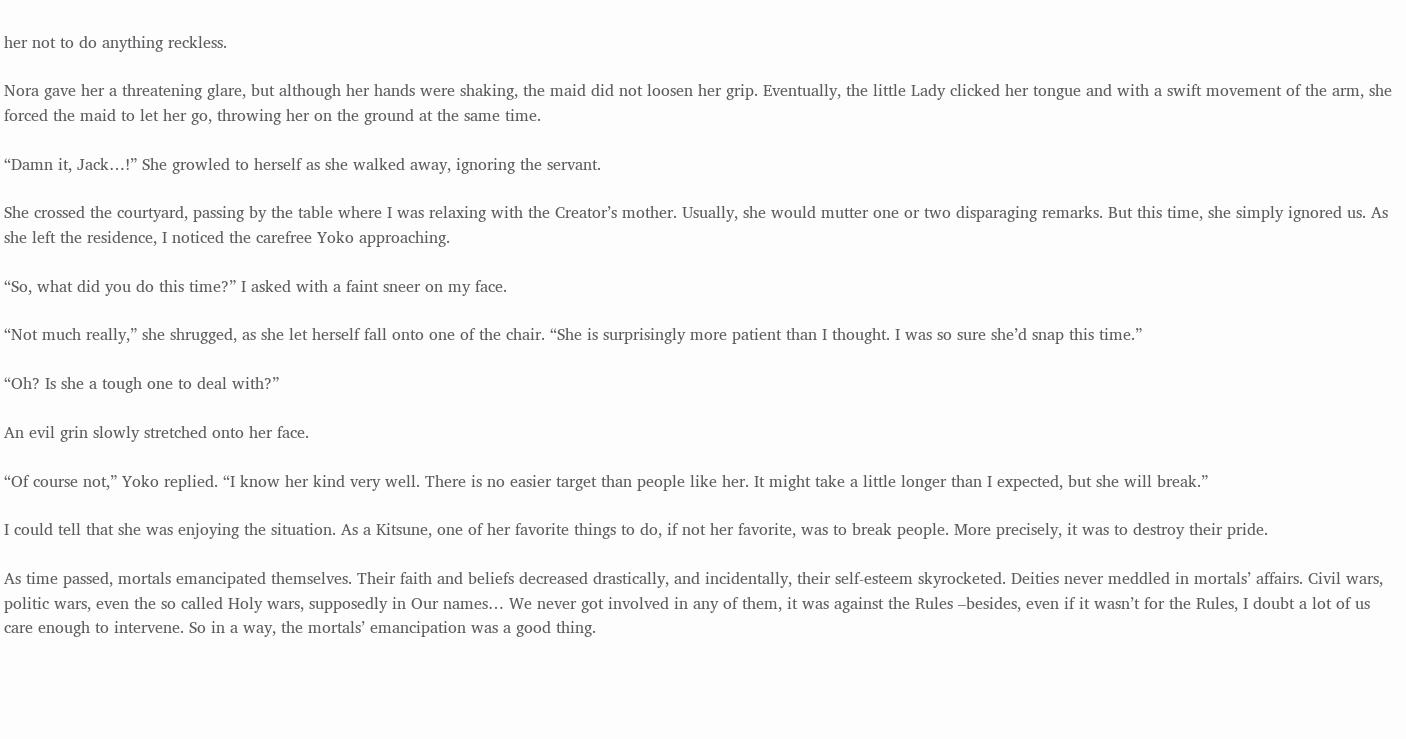her not to do anything reckless.

Nora gave her a threatening glare, but although her hands were shaking, the maid did not loosen her grip. Eventually, the little Lady clicked her tongue and with a swift movement of the arm, she forced the maid to let her go, throwing her on the ground at the same time.

“Damn it, Jack…!” She growled to herself as she walked away, ignoring the servant.

She crossed the courtyard, passing by the table where I was relaxing with the Creator’s mother. Usually, she would mutter one or two disparaging remarks. But this time, she simply ignored us. As she left the residence, I noticed the carefree Yoko approaching.

“So, what did you do this time?” I asked with a faint sneer on my face.

“Not much really,” she shrugged, as she let herself fall onto one of the chair. “She is surprisingly more patient than I thought. I was so sure she’d snap this time.”

“Oh? Is she a tough one to deal with?”

An evil grin slowly stretched onto her face.

“Of course not,” Yoko replied. “I know her kind very well. There is no easier target than people like her. It might take a little longer than I expected, but she will break.”

I could tell that she was enjoying the situation. As a Kitsune, one of her favorite things to do, if not her favorite, was to break people. More precisely, it was to destroy their pride.

As time passed, mortals emancipated themselves. Their faith and beliefs decreased drastically, and incidentally, their self-esteem skyrocketed. Deities never meddled in mortals’ affairs. Civil wars, politic wars, even the so called Holy wars, supposedly in Our names… We never got involved in any of them, it was against the Rules –besides, even if it wasn’t for the Rules, I doubt a lot of us care enough to intervene. So in a way, the mortals’ emancipation was a good thing.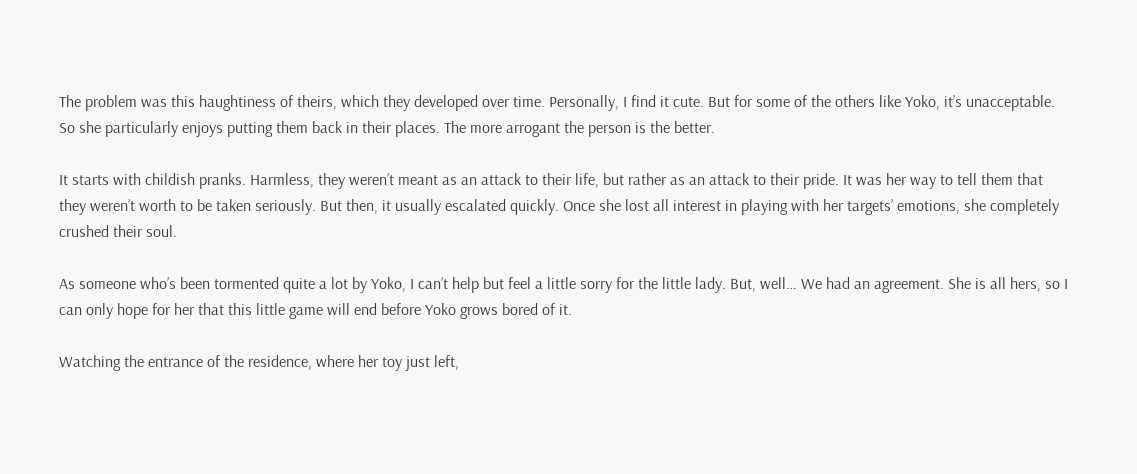The problem was this haughtiness of theirs, which they developed over time. Personally, I find it cute. But for some of the others like Yoko, it’s unacceptable. So she particularly enjoys putting them back in their places. The more arrogant the person is the better.

It starts with childish pranks. Harmless, they weren’t meant as an attack to their life, but rather as an attack to their pride. It was her way to tell them that they weren’t worth to be taken seriously. But then, it usually escalated quickly. Once she lost all interest in playing with her targets’ emotions, she completely crushed their soul.

As someone who’s been tormented quite a lot by Yoko, I can’t help but feel a little sorry for the little lady. But, well… We had an agreement. She is all hers, so I can only hope for her that this little game will end before Yoko grows bored of it.

Watching the entrance of the residence, where her toy just left,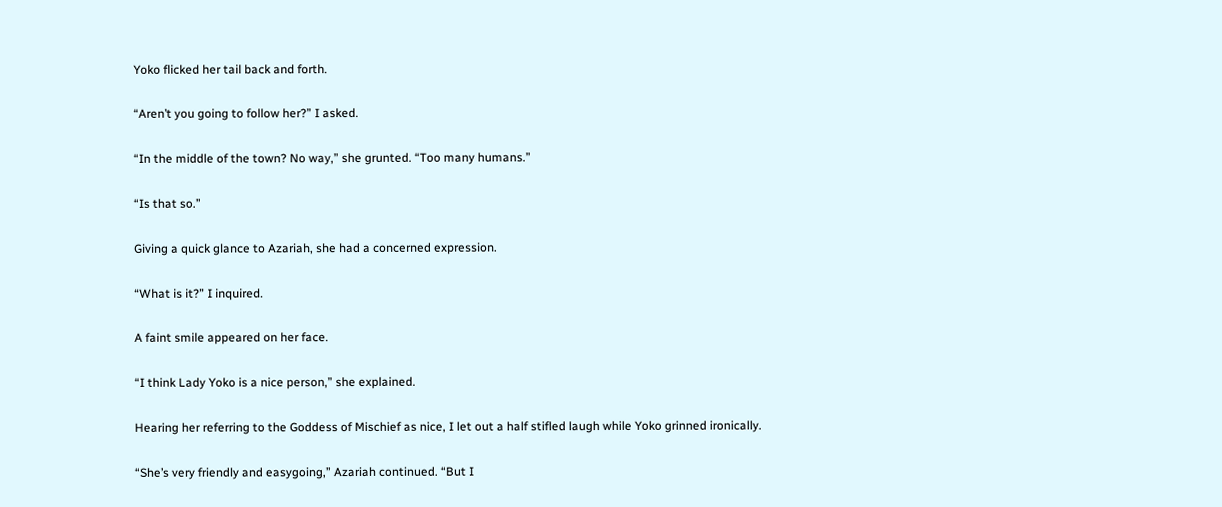Yoko flicked her tail back and forth.

“Aren’t you going to follow her?” I asked.

“In the middle of the town? No way,” she grunted. “Too many humans.”

“Is that so.”

Giving a quick glance to Azariah, she had a concerned expression.

“What is it?” I inquired.

A faint smile appeared on her face.

“I think Lady Yoko is a nice person,” she explained.

Hearing her referring to the Goddess of Mischief as nice, I let out a half stifled laugh while Yoko grinned ironically.

“She’s very friendly and easygoing,” Azariah continued. “But I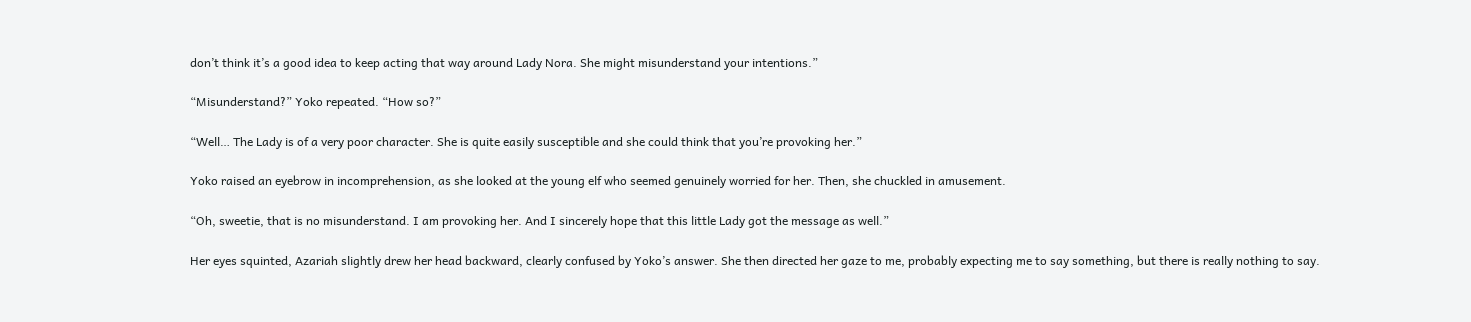don’t think it’s a good idea to keep acting that way around Lady Nora. She might misunderstand your intentions.”

“Misunderstand?” Yoko repeated. “How so?”

“Well… The Lady is of a very poor character. She is quite easily susceptible and she could think that you’re provoking her.”

Yoko raised an eyebrow in incomprehension, as she looked at the young elf who seemed genuinely worried for her. Then, she chuckled in amusement.

“Oh, sweetie, that is no misunderstand. I am provoking her. And I sincerely hope that this little Lady got the message as well.”

Her eyes squinted, Azariah slightly drew her head backward, clearly confused by Yoko’s answer. She then directed her gaze to me, probably expecting me to say something, but there is really nothing to say.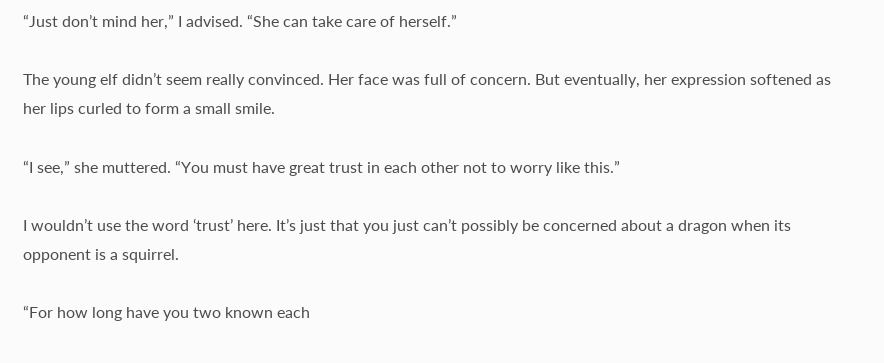“Just don’t mind her,” I advised. “She can take care of herself.”

The young elf didn’t seem really convinced. Her face was full of concern. But eventually, her expression softened as her lips curled to form a small smile.

“I see,” she muttered. “You must have great trust in each other not to worry like this.”

I wouldn’t use the word ‘trust’ here. It’s just that you just can’t possibly be concerned about a dragon when its opponent is a squirrel.

“For how long have you two known each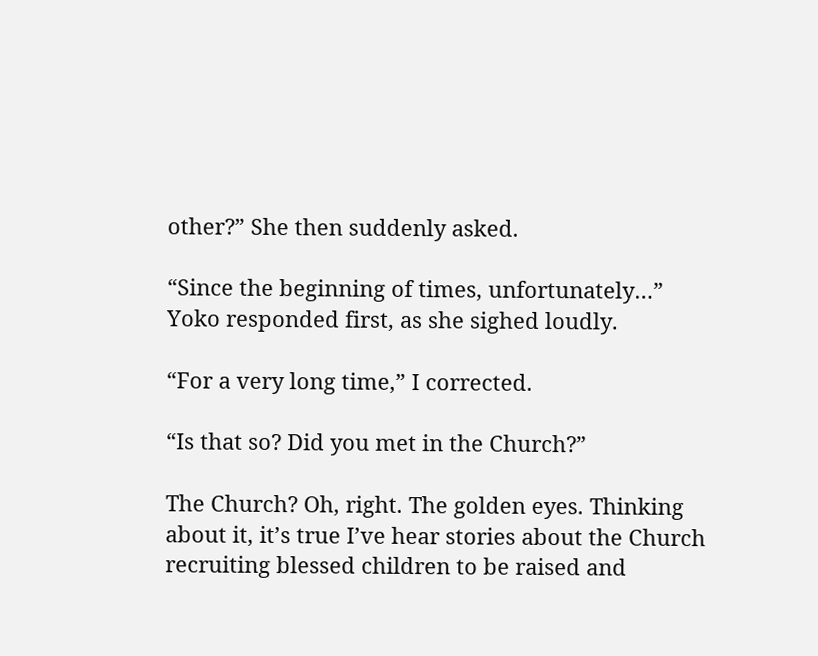other?” She then suddenly asked.

“Since the beginning of times, unfortunately…” Yoko responded first, as she sighed loudly.

“For a very long time,” I corrected.

“Is that so? Did you met in the Church?”

The Church? Oh, right. The golden eyes. Thinking about it, it’s true I’ve hear stories about the Church recruiting blessed children to be raised and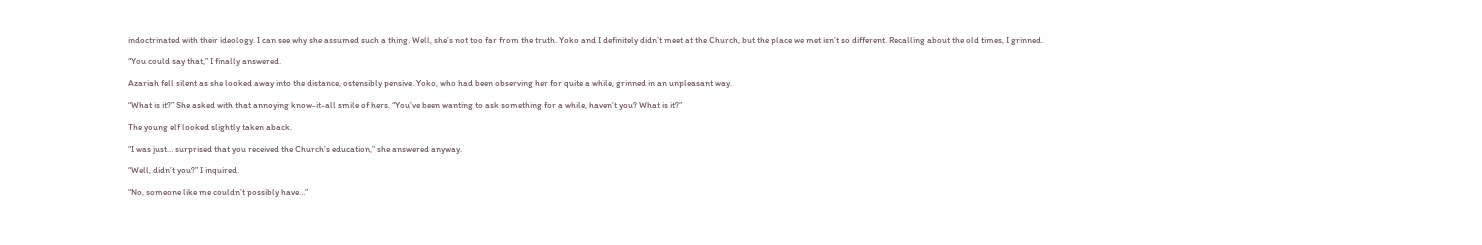indoctrinated with their ideology. I can see why she assumed such a thing. Well, she’s not too far from the truth. Yoko and I definitely didn’t meet at the Church, but the place we met isn’t so different. Recalling about the old times, I grinned.

“You could say that,” I finally answered.

Azariah fell silent as she looked away into the distance, ostensibly pensive. Yoko, who had been observing her for quite a while, grinned in an unpleasant way.

“What is it?” She asked with that annoying know-it-all smile of hers. “You’ve been wanting to ask something for a while, haven’t you? What is it?”

The young elf looked slightly taken aback.

“I was just… surprised that you received the Church’s education,” she answered anyway.

“Well, didn’t you?” I inquired.

“No, someone like me couldn’t possibly have…”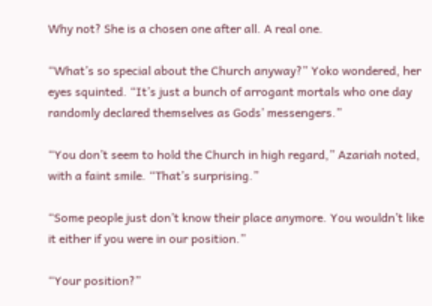Why not? She is a chosen one after all. A real one.

“What’s so special about the Church anyway?” Yoko wondered, her eyes squinted. “It’s just a bunch of arrogant mortals who one day randomly declared themselves as Gods’ messengers.”

“You don’t seem to hold the Church in high regard,” Azariah noted, with a faint smile. “That’s surprising.”

“Some people just don’t know their place anymore. You wouldn’t like it either if you were in our position.”

“Your position?”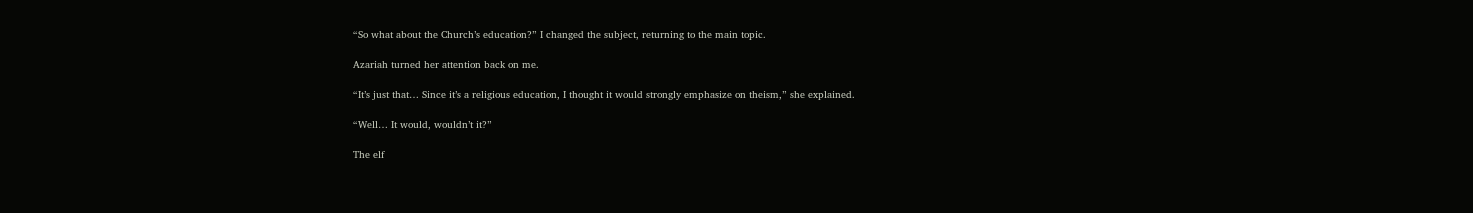“So what about the Church’s education?” I changed the subject, returning to the main topic.

Azariah turned her attention back on me.

“It’s just that… Since it’s a religious education, I thought it would strongly emphasize on theism,” she explained.

“Well… It would, wouldn’t it?”

The elf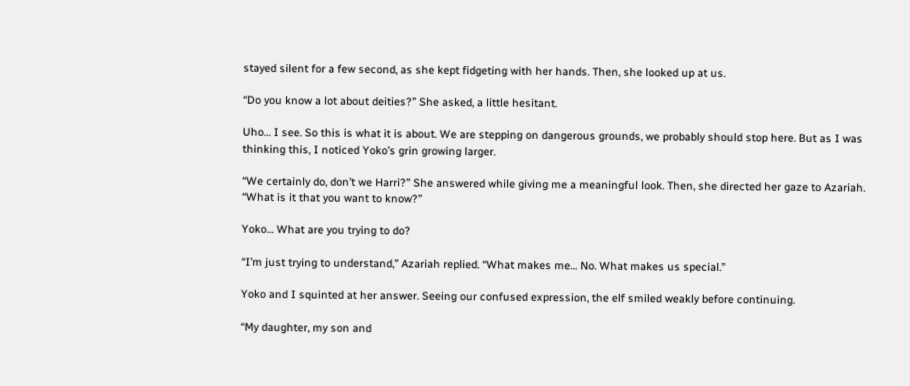stayed silent for a few second, as she kept fidgeting with her hands. Then, she looked up at us.

“Do you know a lot about deities?” She asked, a little hesitant.

Uho… I see. So this is what it is about. We are stepping on dangerous grounds, we probably should stop here. But as I was thinking this, I noticed Yoko’s grin growing larger.

“We certainly do, don’t we Harri?” She answered while giving me a meaningful look. Then, she directed her gaze to Azariah. “What is it that you want to know?”

Yoko… What are you trying to do?

“I’m just trying to understand,” Azariah replied. “What makes me… No. What makes us special.”

Yoko and I squinted at her answer. Seeing our confused expression, the elf smiled weakly before continuing.

“My daughter, my son and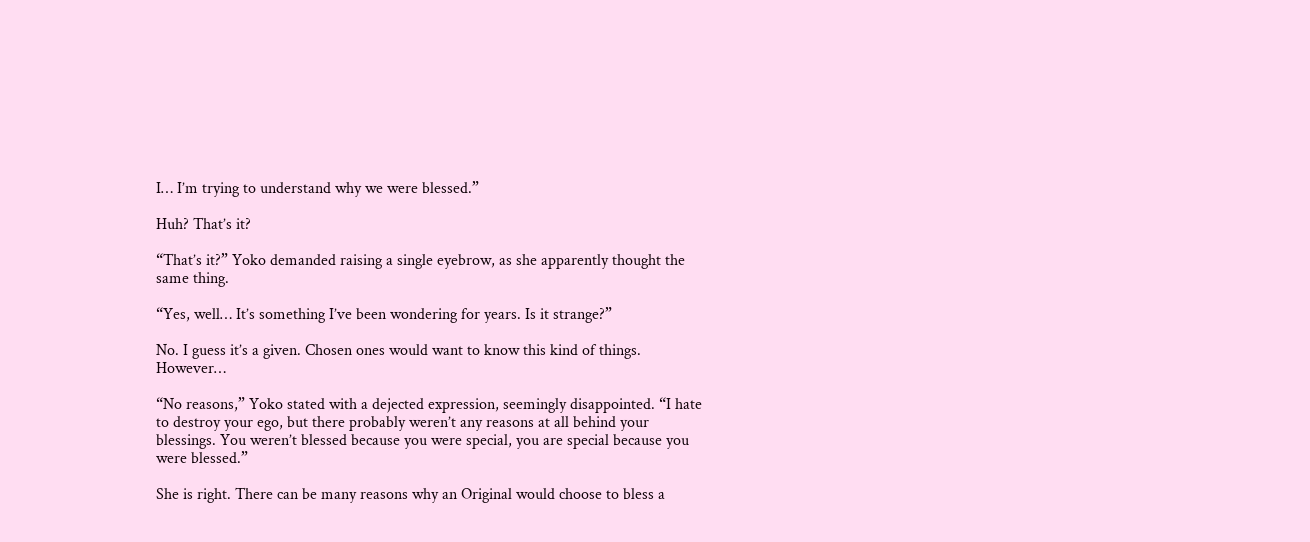I… I’m trying to understand why we were blessed.”

Huh? That’s it?

“That’s it?” Yoko demanded raising a single eyebrow, as she apparently thought the same thing.

“Yes, well… It’s something I’ve been wondering for years. Is it strange?”

No. I guess it’s a given. Chosen ones would want to know this kind of things. However…

“No reasons,” Yoko stated with a dejected expression, seemingly disappointed. “I hate to destroy your ego, but there probably weren’t any reasons at all behind your blessings. You weren’t blessed because you were special, you are special because you were blessed.”

She is right. There can be many reasons why an Original would choose to bless a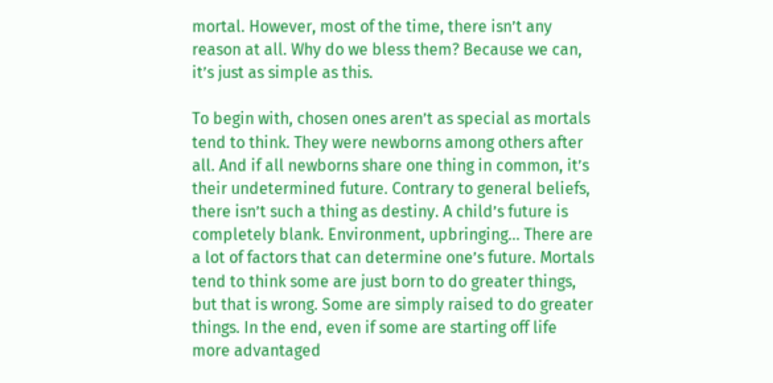mortal. However, most of the time, there isn’t any reason at all. Why do we bless them? Because we can, it’s just as simple as this.

To begin with, chosen ones aren’t as special as mortals tend to think. They were newborns among others after all. And if all newborns share one thing in common, it’s their undetermined future. Contrary to general beliefs, there isn’t such a thing as destiny. A child’s future is completely blank. Environment, upbringing… There are a lot of factors that can determine one’s future. Mortals tend to think some are just born to do greater things, but that is wrong. Some are simply raised to do greater things. In the end, even if some are starting off life more advantaged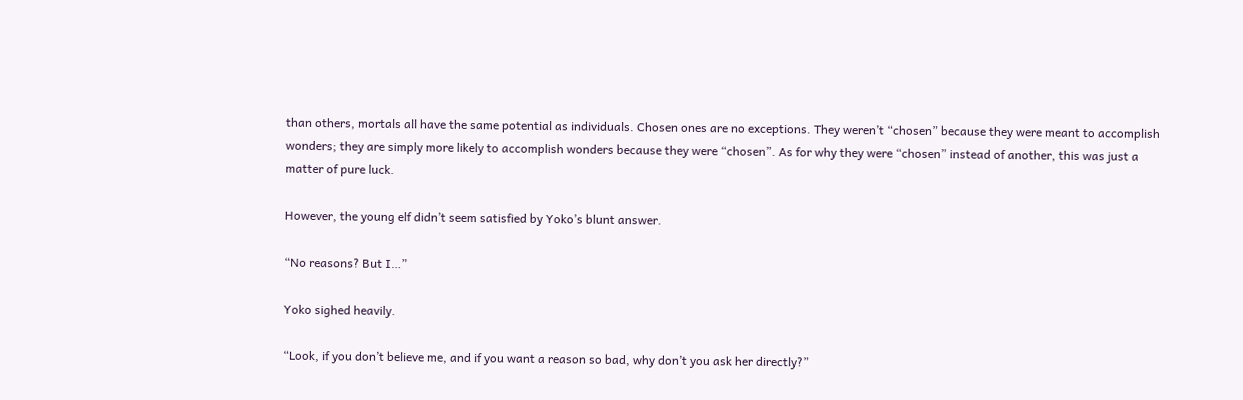than others, mortals all have the same potential as individuals. Chosen ones are no exceptions. They weren’t “chosen” because they were meant to accomplish wonders; they are simply more likely to accomplish wonders because they were “chosen”. As for why they were “chosen” instead of another, this was just a matter of pure luck.

However, the young elf didn’t seem satisfied by Yoko’s blunt answer.

“No reasons? But I…”

Yoko sighed heavily.

“Look, if you don’t believe me, and if you want a reason so bad, why don’t you ask her directly?”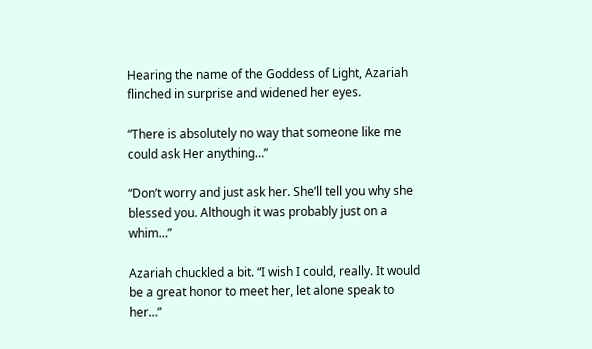Hearing the name of the Goddess of Light, Azariah flinched in surprise and widened her eyes.

“There is absolutely no way that someone like me could ask Her anything…”

“Don’t worry and just ask her. She’ll tell you why she blessed you. Although it was probably just on a whim…”

Azariah chuckled a bit. “I wish I could, really. It would be a great honor to meet her, let alone speak to her…”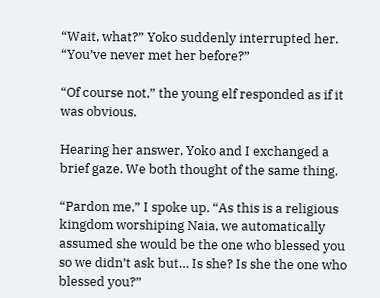“Wait, what?” Yoko suddenly interrupted her. “You’ve never met her before?”

“Of course not,” the young elf responded as if it was obvious.

Hearing her answer, Yoko and I exchanged a brief gaze. We both thought of the same thing.

“Pardon me,” I spoke up. “As this is a religious kingdom worshiping Naia, we automatically assumed she would be the one who blessed you so we didn’t ask but… Is she? Is she the one who blessed you?”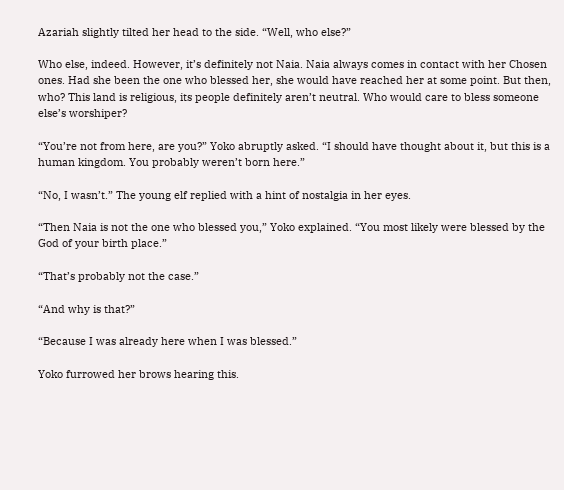Azariah slightly tilted her head to the side. “Well, who else?”

Who else, indeed. However, it’s definitely not Naia. Naia always comes in contact with her Chosen ones. Had she been the one who blessed her, she would have reached her at some point. But then, who? This land is religious, its people definitely aren’t neutral. Who would care to bless someone else’s worshiper?

“You’re not from here, are you?” Yoko abruptly asked. “I should have thought about it, but this is a human kingdom. You probably weren’t born here.”

“No, I wasn’t.” The young elf replied with a hint of nostalgia in her eyes.

“Then Naia is not the one who blessed you,” Yoko explained. “You most likely were blessed by the God of your birth place.”

“That’s probably not the case.”

“And why is that?”

“Because I was already here when I was blessed.”

Yoko furrowed her brows hearing this.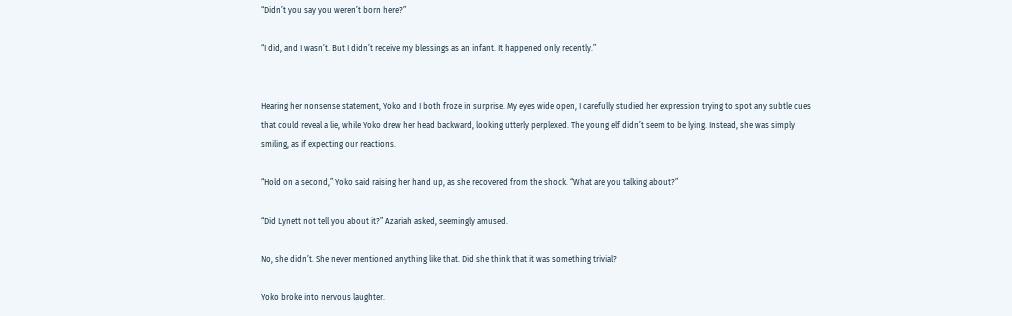“Didn’t you say you weren’t born here?”

“I did, and I wasn’t. But I didn’t receive my blessings as an infant. It happened only recently.”


Hearing her nonsense statement, Yoko and I both froze in surprise. My eyes wide open, I carefully studied her expression trying to spot any subtle cues that could reveal a lie, while Yoko drew her head backward, looking utterly perplexed. The young elf didn’t seem to be lying. Instead, she was simply smiling, as if expecting our reactions.

“Hold on a second,” Yoko said raising her hand up, as she recovered from the shock. “What are you talking about?”

“Did Lynett not tell you about it?” Azariah asked, seemingly amused.

No, she didn’t. She never mentioned anything like that. Did she think that it was something trivial?

Yoko broke into nervous laughter.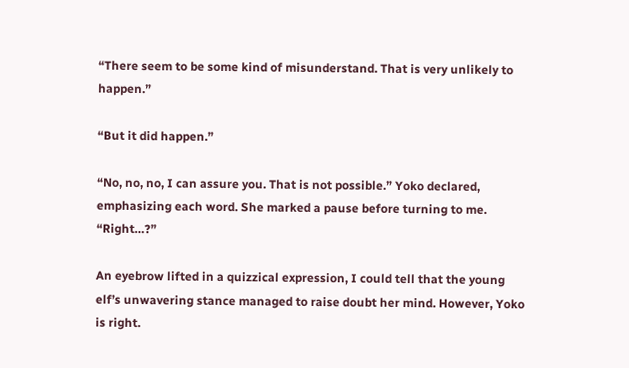“There seem to be some kind of misunderstand. That is very unlikely to happen.”

“But it did happen.”

“No, no, no, I can assure you. That is not possible.” Yoko declared, emphasizing each word. She marked a pause before turning to me. “Right…?”

An eyebrow lifted in a quizzical expression, I could tell that the young elf’s unwavering stance managed to raise doubt her mind. However, Yoko is right.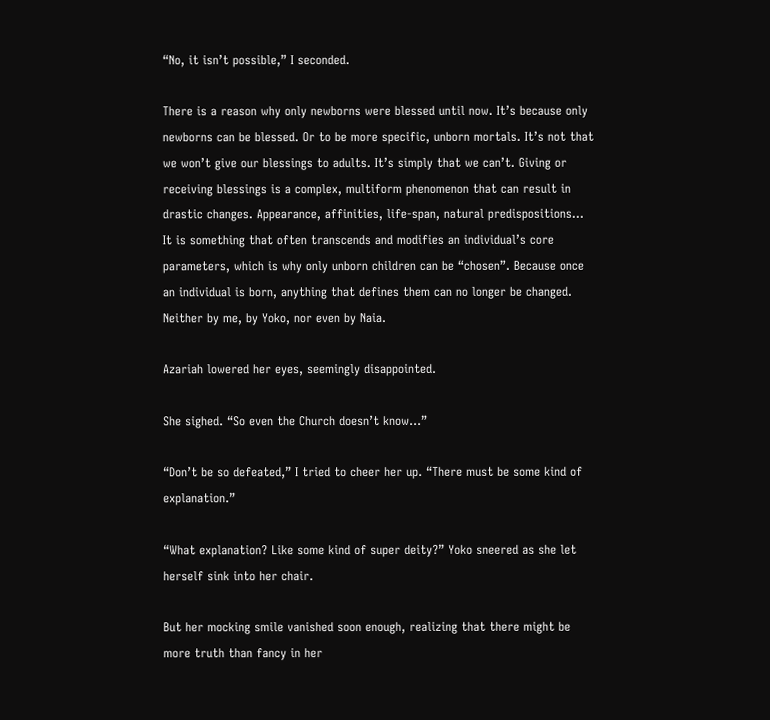“No, it isn’t possible,” I seconded.

There is a reason why only newborns were blessed until now. It’s because only newborns can be blessed. Or to be more specific, unborn mortals. It’s not that we won’t give our blessings to adults. It’s simply that we can’t. Giving or receiving blessings is a complex, multiform phenomenon that can result in drastic changes. Appearance, affinities, life-span, natural predispositions… It is something that often transcends and modifies an individual’s core parameters, which is why only unborn children can be “chosen”. Because once an individual is born, anything that defines them can no longer be changed. Neither by me, by Yoko, nor even by Naia.

Azariah lowered her eyes, seemingly disappointed.

She sighed. “So even the Church doesn’t know…”

“Don’t be so defeated,” I tried to cheer her up. “There must be some kind of explanation.”

“What explanation? Like some kind of super deity?” Yoko sneered as she let herself sink into her chair.

But her mocking smile vanished soon enough, realizing that there might be more truth than fancy in her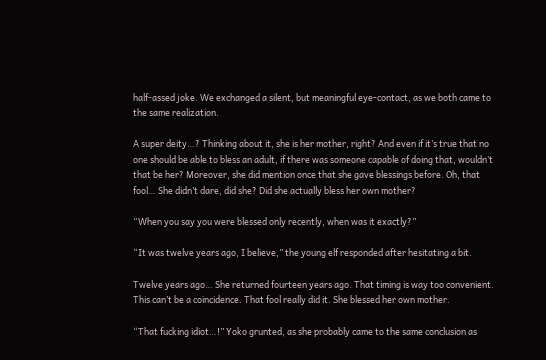half-assed joke. We exchanged a silent, but meaningful eye-contact, as we both came to the same realization.

A super deity…? Thinking about it, she is her mother, right? And even if it’s true that no one should be able to bless an adult, if there was someone capable of doing that, wouldn’t that be her? Moreover, she did mention once that she gave blessings before. Oh, that fool… She didn’t dare, did she? Did she actually bless her own mother?

“When you say you were blessed only recently, when was it exactly?”

“It was twelve years ago, I believe,” the young elf responded after hesitating a bit.

Twelve years ago… She returned fourteen years ago. That timing is way too convenient. This can’t be a coincidence. That fool really did it. She blessed her own mother.

“That fucking idiot…!” Yoko grunted, as she probably came to the same conclusion as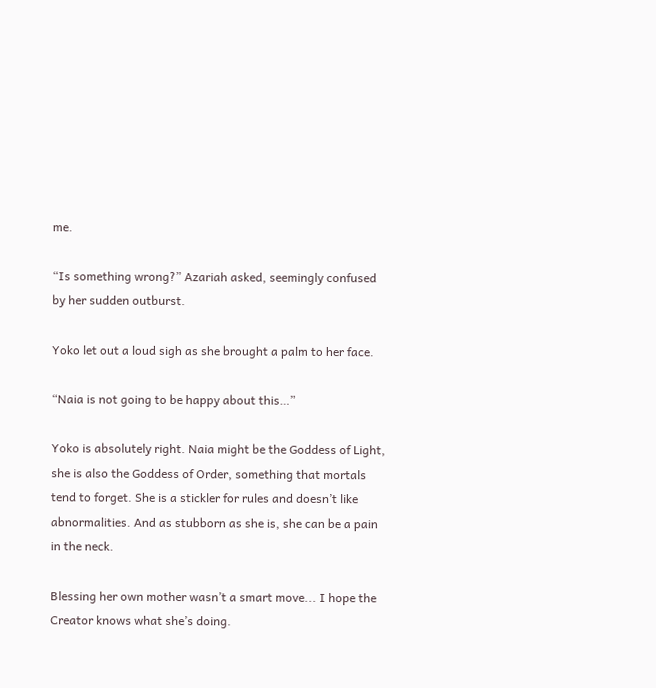me.

“Is something wrong?” Azariah asked, seemingly confused by her sudden outburst.

Yoko let out a loud sigh as she brought a palm to her face.

“Naia is not going to be happy about this…”

Yoko is absolutely right. Naia might be the Goddess of Light, she is also the Goddess of Order, something that mortals tend to forget. She is a stickler for rules and doesn’t like abnormalities. And as stubborn as she is, she can be a pain in the neck.

Blessing her own mother wasn’t a smart move... I hope the Creator knows what she’s doing.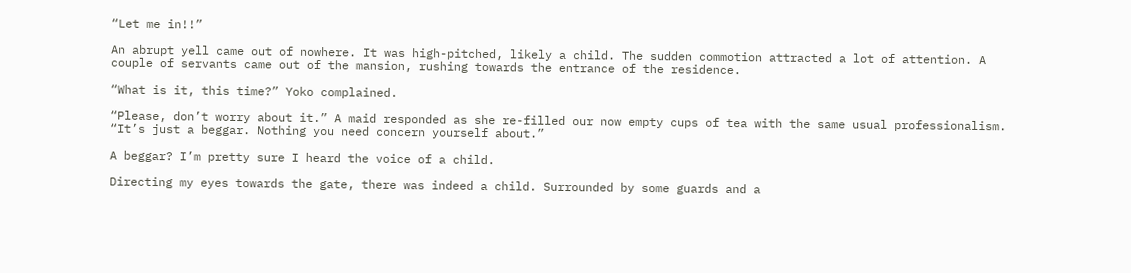“Let me in!!”

An abrupt yell came out of nowhere. It was high-pitched, likely a child. The sudden commotion attracted a lot of attention. A couple of servants came out of the mansion, rushing towards the entrance of the residence.

“What is it, this time?” Yoko complained.

“Please, don’t worry about it.” A maid responded as she re-filled our now empty cups of tea with the same usual professionalism. “It’s just a beggar. Nothing you need concern yourself about.”

A beggar? I’m pretty sure I heard the voice of a child.

Directing my eyes towards the gate, there was indeed a child. Surrounded by some guards and a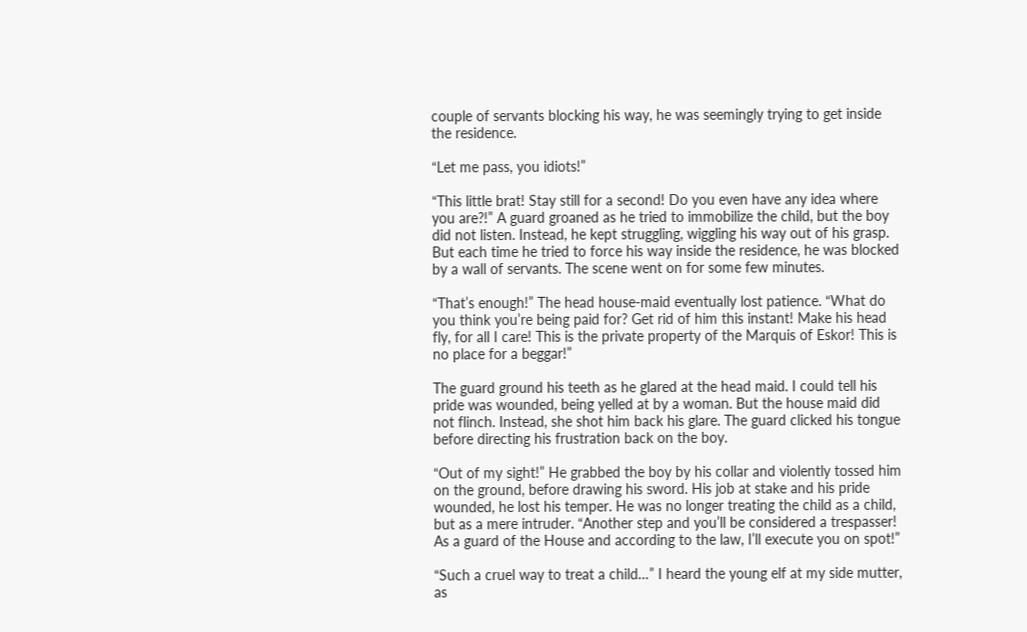couple of servants blocking his way, he was seemingly trying to get inside the residence.

“Let me pass, you idiots!”

“This little brat! Stay still for a second! Do you even have any idea where you are?!” A guard groaned as he tried to immobilize the child, but the boy did not listen. Instead, he kept struggling, wiggling his way out of his grasp. But each time he tried to force his way inside the residence, he was blocked by a wall of servants. The scene went on for some few minutes.

“That’s enough!” The head house-maid eventually lost patience. “What do you think you’re being paid for? Get rid of him this instant! Make his head fly, for all I care! This is the private property of the Marquis of Eskor! This is no place for a beggar!”

The guard ground his teeth as he glared at the head maid. I could tell his pride was wounded, being yelled at by a woman. But the house maid did not flinch. Instead, she shot him back his glare. The guard clicked his tongue before directing his frustration back on the boy.

“Out of my sight!” He grabbed the boy by his collar and violently tossed him on the ground, before drawing his sword. His job at stake and his pride wounded, he lost his temper. He was no longer treating the child as a child, but as a mere intruder. “Another step and you’ll be considered a trespasser! As a guard of the House and according to the law, I’ll execute you on spot!”

“Such a cruel way to treat a child…” I heard the young elf at my side mutter, as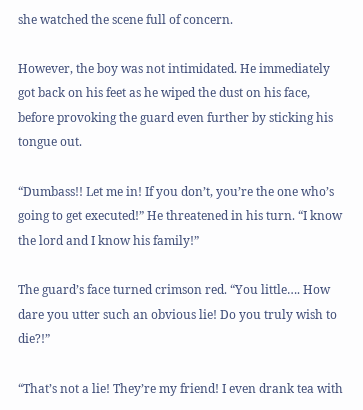she watched the scene full of concern.

However, the boy was not intimidated. He immediately got back on his feet as he wiped the dust on his face, before provoking the guard even further by sticking his tongue out.

“Dumbass!! Let me in! If you don’t, you’re the one who’s going to get executed!” He threatened in his turn. “I know the lord and I know his family!”

The guard’s face turned crimson red. “You little…. How dare you utter such an obvious lie! Do you truly wish to die?!”

“That’s not a lie! They’re my friend! I even drank tea with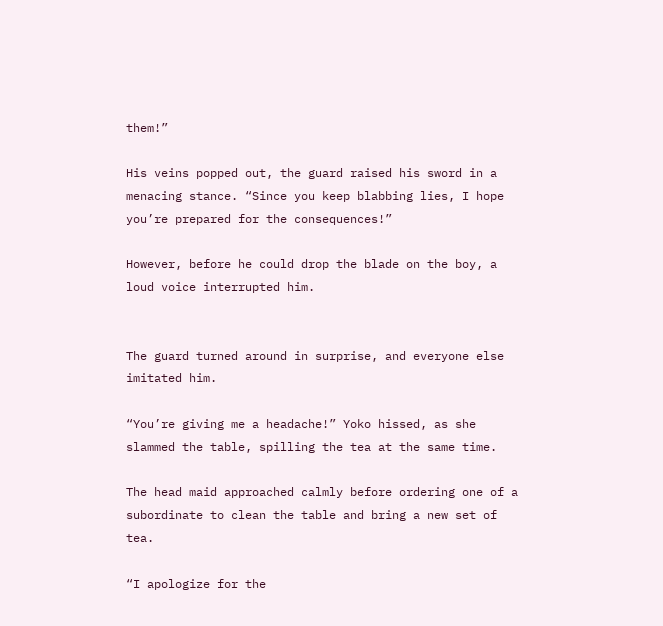them!”

His veins popped out, the guard raised his sword in a menacing stance. “Since you keep blabbing lies, I hope you’re prepared for the consequences!”

However, before he could drop the blade on the boy, a loud voice interrupted him.


The guard turned around in surprise, and everyone else imitated him.

“You’re giving me a headache!” Yoko hissed, as she slammed the table, spilling the tea at the same time.

The head maid approached calmly before ordering one of a subordinate to clean the table and bring a new set of tea.

“I apologize for the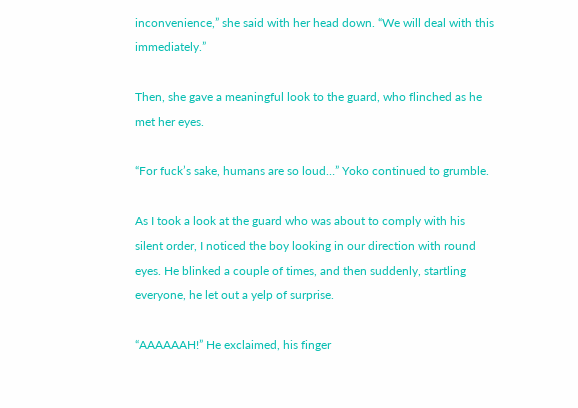inconvenience,” she said with her head down. “We will deal with this immediately.”

Then, she gave a meaningful look to the guard, who flinched as he met her eyes.

“For fuck’s sake, humans are so loud…” Yoko continued to grumble.

As I took a look at the guard who was about to comply with his silent order, I noticed the boy looking in our direction with round eyes. He blinked a couple of times, and then suddenly, startling everyone, he let out a yelp of surprise.

“AAAAAAH!” He exclaimed, his finger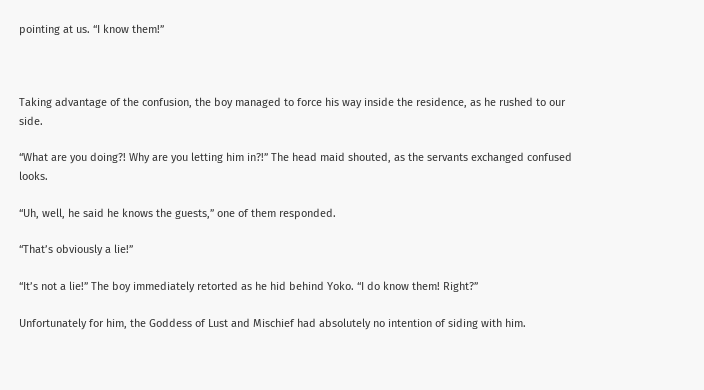pointing at us. “I know them!”



Taking advantage of the confusion, the boy managed to force his way inside the residence, as he rushed to our side.

“What are you doing?! Why are you letting him in?!” The head maid shouted, as the servants exchanged confused looks.

“Uh, well, he said he knows the guests,” one of them responded.

“That’s obviously a lie!”

“It’s not a lie!” The boy immediately retorted as he hid behind Yoko. “I do know them! Right?”

Unfortunately for him, the Goddess of Lust and Mischief had absolutely no intention of siding with him.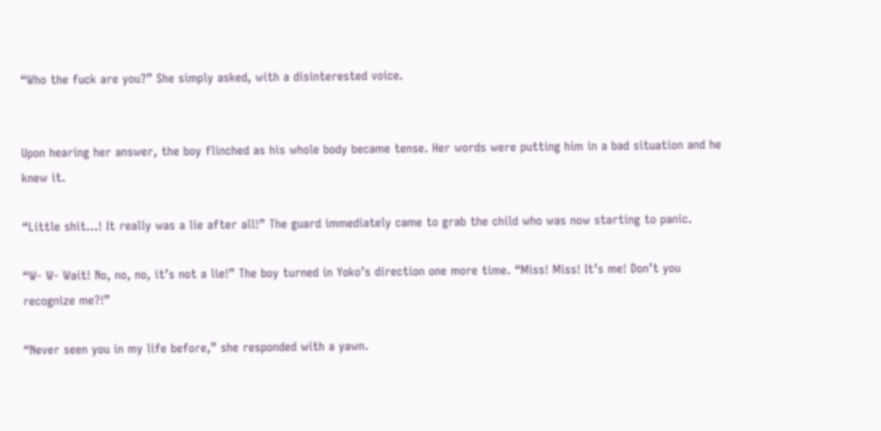“Who the fuck are you?” She simply asked, with a disinterested voice.


Upon hearing her answer, the boy flinched as his whole body became tense. Her words were putting him in a bad situation and he knew it.

“Little shit…! It really was a lie after all!” The guard immediately came to grab the child who was now starting to panic.

“W- W- Wait! No, no, no, it’s not a lie!” The boy turned in Yoko’s direction one more time. “Miss! Miss! It’s me! Don’t you recognize me?!”

“Never seen you in my life before,” she responded with a yawn.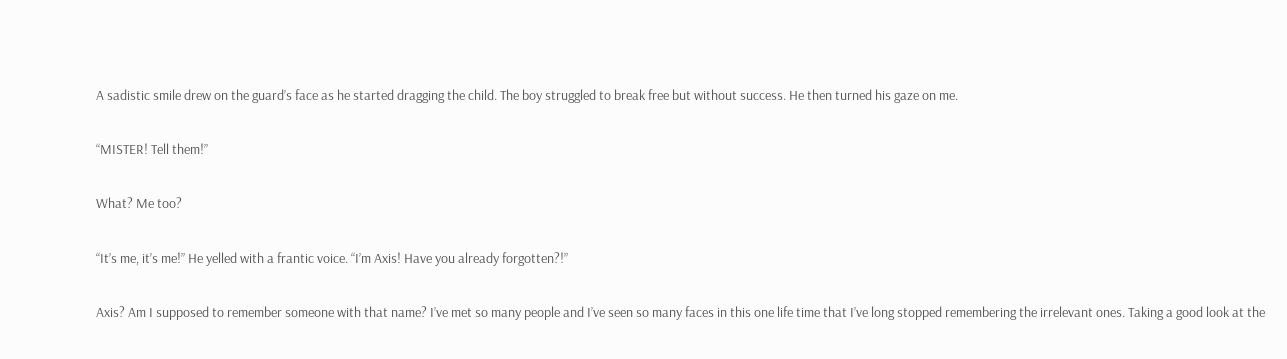A sadistic smile drew on the guard’s face as he started dragging the child. The boy struggled to break free but without success. He then turned his gaze on me.

“MISTER! Tell them!”

What? Me too?

“It’s me, it’s me!” He yelled with a frantic voice. “I’m Axis! Have you already forgotten?!”

Axis? Am I supposed to remember someone with that name? I’ve met so many people and I’ve seen so many faces in this one life time that I’ve long stopped remembering the irrelevant ones. Taking a good look at the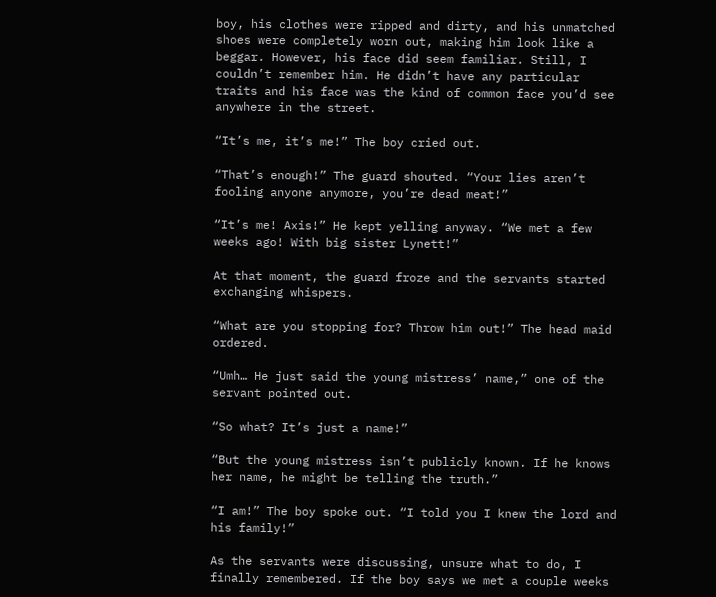boy, his clothes were ripped and dirty, and his unmatched shoes were completely worn out, making him look like a beggar. However, his face did seem familiar. Still, I couldn’t remember him. He didn’t have any particular traits and his face was the kind of common face you’d see anywhere in the street.

“It’s me, it’s me!” The boy cried out.

“That’s enough!” The guard shouted. “Your lies aren’t fooling anyone anymore, you’re dead meat!”

“It’s me! Axis!” He kept yelling anyway. “We met a few weeks ago! With big sister Lynett!”

At that moment, the guard froze and the servants started exchanging whispers.

“What are you stopping for? Throw him out!” The head maid ordered.

“Umh… He just said the young mistress’ name,” one of the servant pointed out.

“So what? It’s just a name!”

“But the young mistress isn’t publicly known. If he knows her name, he might be telling the truth.”

“I am!” The boy spoke out. “I told you I knew the lord and his family!”

As the servants were discussing, unsure what to do, I finally remembered. If the boy says we met a couple weeks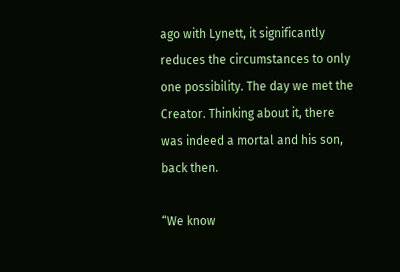ago with Lynett, it significantly reduces the circumstances to only one possibility. The day we met the Creator. Thinking about it, there was indeed a mortal and his son, back then.

“We know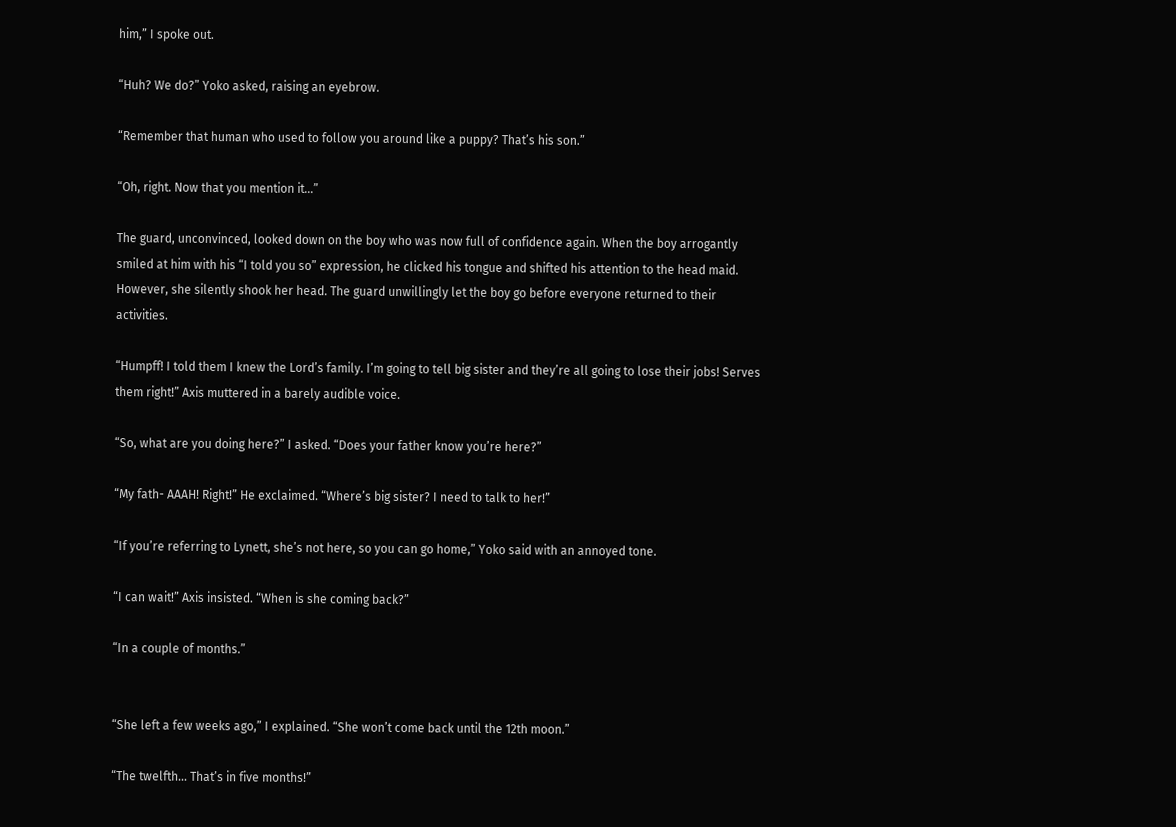him,” I spoke out.

“Huh? We do?” Yoko asked, raising an eyebrow.

“Remember that human who used to follow you around like a puppy? That’s his son.”

“Oh, right. Now that you mention it…”

The guard, unconvinced, looked down on the boy who was now full of confidence again. When the boy arrogantly smiled at him with his “I told you so” expression, he clicked his tongue and shifted his attention to the head maid. However, she silently shook her head. The guard unwillingly let the boy go before everyone returned to their activities.

“Humpff! I told them I knew the Lord’s family. I’m going to tell big sister and they’re all going to lose their jobs! Serves them right!” Axis muttered in a barely audible voice.

“So, what are you doing here?” I asked. “Does your father know you’re here?”

“My fath- AAAH! Right!” He exclaimed. “Where’s big sister? I need to talk to her!”

“If you’re referring to Lynett, she’s not here, so you can go home,” Yoko said with an annoyed tone.

“I can wait!” Axis insisted. “When is she coming back?”

“In a couple of months.”


“She left a few weeks ago,” I explained. “She won’t come back until the 12th moon.”

“The twelfth… That’s in five months!”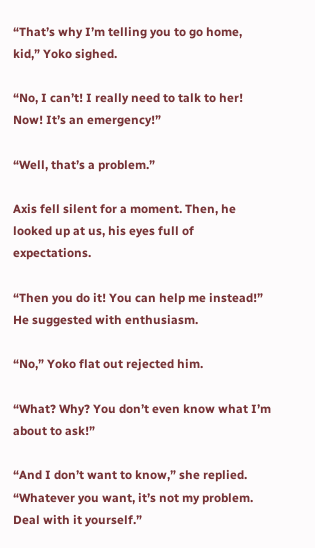“That’s why I’m telling you to go home, kid,” Yoko sighed.

“No, I can’t! I really need to talk to her! Now! It’s an emergency!”

“Well, that’s a problem.”

Axis fell silent for a moment. Then, he looked up at us, his eyes full of expectations.

“Then you do it! You can help me instead!” He suggested with enthusiasm.

“No,” Yoko flat out rejected him.

“What? Why? You don’t even know what I’m about to ask!”

“And I don’t want to know,” she replied. “Whatever you want, it’s not my problem. Deal with it yourself.”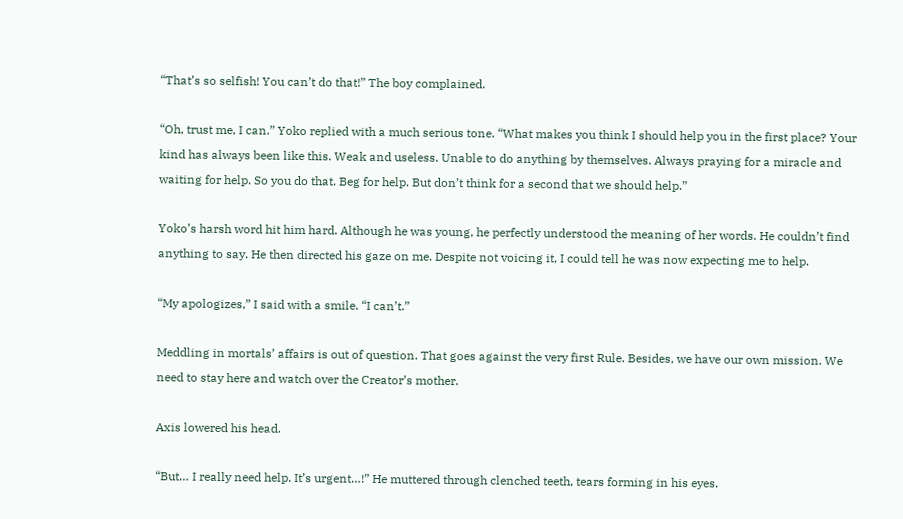“That’s so selfish! You can’t do that!” The boy complained.

“Oh, trust me, I can.” Yoko replied with a much serious tone. “What makes you think I should help you in the first place? Your kind has always been like this. Weak and useless. Unable to do anything by themselves. Always praying for a miracle and waiting for help. So you do that. Beg for help. But don’t think for a second that we should help.”

Yoko’s harsh word hit him hard. Although he was young, he perfectly understood the meaning of her words. He couldn’t find anything to say. He then directed his gaze on me. Despite not voicing it, I could tell he was now expecting me to help.

“My apologizes,” I said with a smile. “I can’t.”

Meddling in mortals’ affairs is out of question. That goes against the very first Rule. Besides, we have our own mission. We need to stay here and watch over the Creator’s mother.

Axis lowered his head.

“But… I really need help. It’s urgent…!” He muttered through clenched teeth, tears forming in his eyes.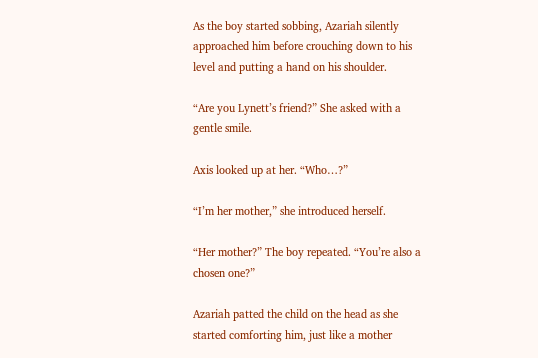As the boy started sobbing, Azariah silently approached him before crouching down to his level and putting a hand on his shoulder.

“Are you Lynett’s friend?” She asked with a gentle smile.

Axis looked up at her. “Who…?”

“I’m her mother,” she introduced herself.

“Her mother?” The boy repeated. “You’re also a chosen one?”

Azariah patted the child on the head as she started comforting him, just like a mother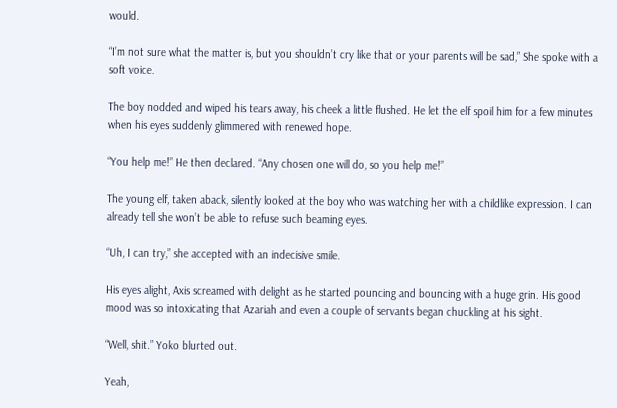would.

“I’m not sure what the matter is, but you shouldn’t cry like that or your parents will be sad,” She spoke with a soft voice.

The boy nodded and wiped his tears away, his cheek a little flushed. He let the elf spoil him for a few minutes when his eyes suddenly glimmered with renewed hope.

“You help me!” He then declared. “Any chosen one will do, so you help me!”

The young elf, taken aback, silently looked at the boy who was watching her with a childlike expression. I can already tell she won’t be able to refuse such beaming eyes.

“Uh, I can try,” she accepted with an indecisive smile.

His eyes alight, Axis screamed with delight as he started pouncing and bouncing with a huge grin. His good mood was so intoxicating that Azariah and even a couple of servants began chuckling at his sight.

“Well, shit.” Yoko blurted out.

Yeah,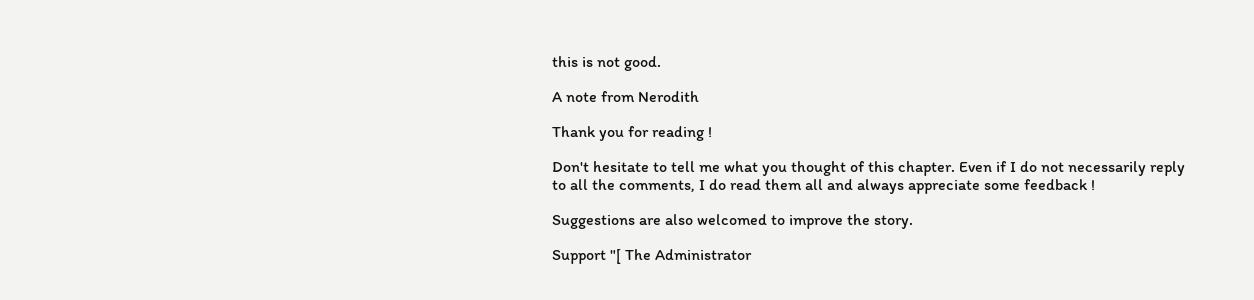this is not good.

A note from Nerodith

Thank you for reading !

Don't hesitate to tell me what you thought of this chapter. Even if I do not necessarily reply to all the comments, I do read them all and always appreciate some feedback !

Suggestions are also welcomed to improve the story.

Support "[ The Administrator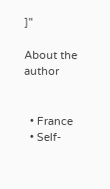]"

About the author


  • France
  • Self-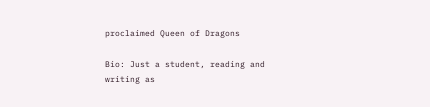proclaimed Queen of Dragons

Bio: Just a student, reading and writing as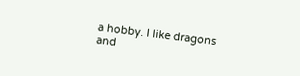a hobby. I like dragons and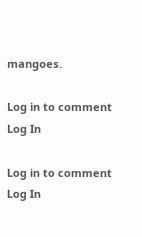mangoes.

Log in to comment
Log In

Log in to comment
Log In